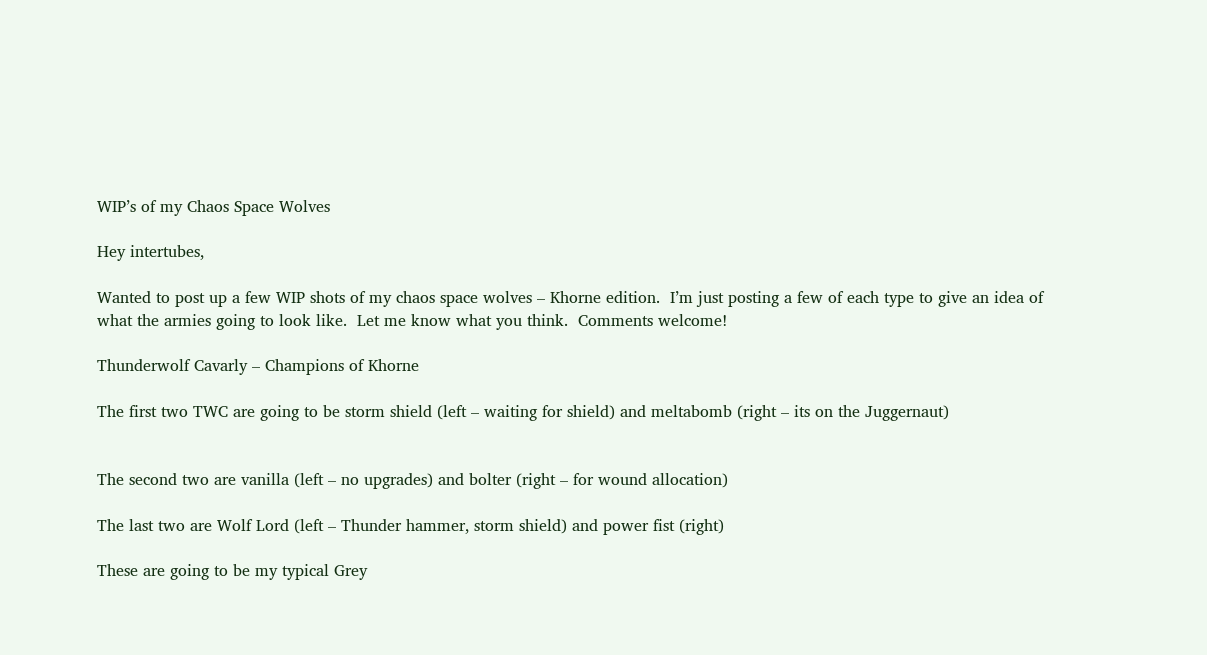WIP’s of my Chaos Space Wolves

Hey intertubes,

Wanted to post up a few WIP shots of my chaos space wolves – Khorne edition.  I’m just posting a few of each type to give an idea of what the armies going to look like.  Let me know what you think.  Comments welcome!

Thunderwolf Cavarly – Champions of Khorne

The first two TWC are going to be storm shield (left – waiting for shield) and meltabomb (right – its on the Juggernaut)


The second two are vanilla (left – no upgrades) and bolter (right – for wound allocation)

The last two are Wolf Lord (left – Thunder hammer, storm shield) and power fist (right)

These are going to be my typical Grey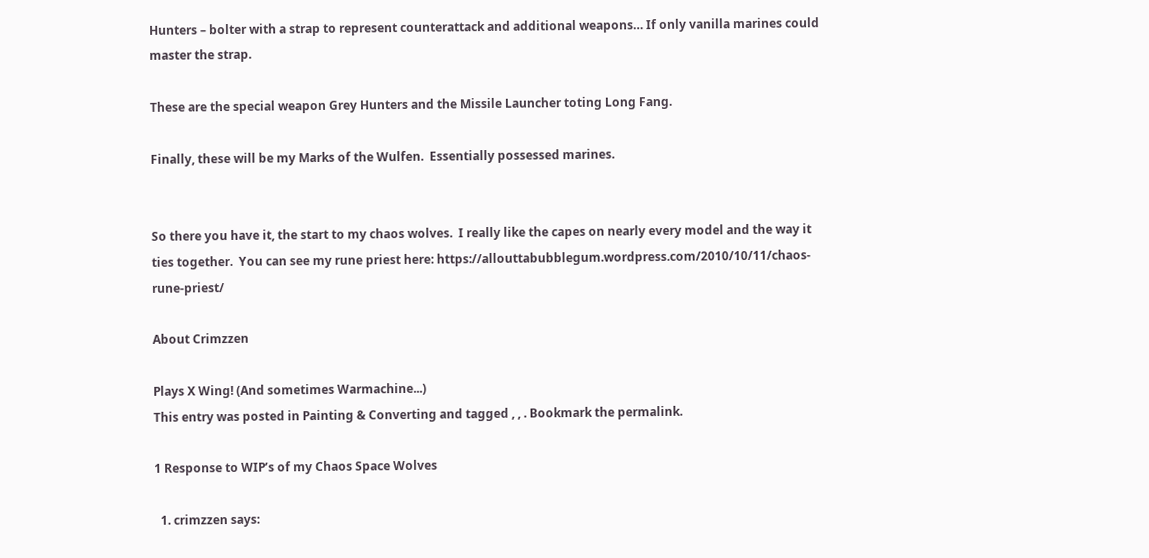Hunters – bolter with a strap to represent counterattack and additional weapons… If only vanilla marines could master the strap.

These are the special weapon Grey Hunters and the Missile Launcher toting Long Fang.

Finally, these will be my Marks of the Wulfen.  Essentially possessed marines.


So there you have it, the start to my chaos wolves.  I really like the capes on nearly every model and the way it ties together.  You can see my rune priest here: https://allouttabubblegum.wordpress.com/2010/10/11/chaos-rune-priest/

About Crimzzen

Plays X Wing! (And sometimes Warmachine...)
This entry was posted in Painting & Converting and tagged , , . Bookmark the permalink.

1 Response to WIP’s of my Chaos Space Wolves

  1. crimzzen says: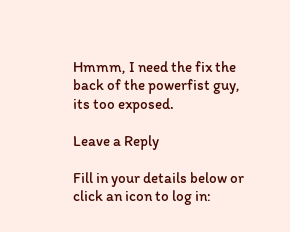Hmmm, I need the fix the back of the powerfist guy, its too exposed.

Leave a Reply

Fill in your details below or click an icon to log in: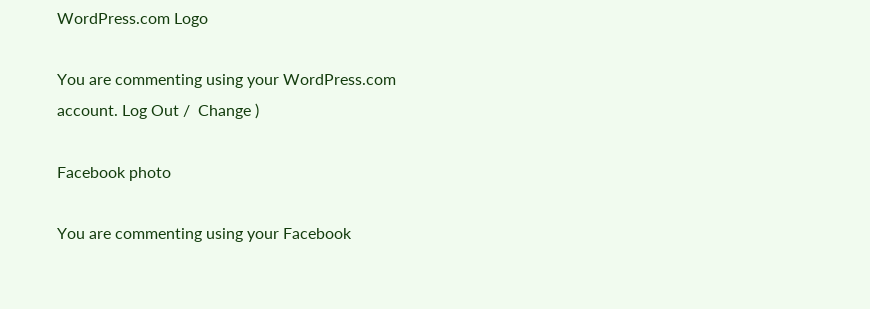WordPress.com Logo

You are commenting using your WordPress.com account. Log Out /  Change )

Facebook photo

You are commenting using your Facebook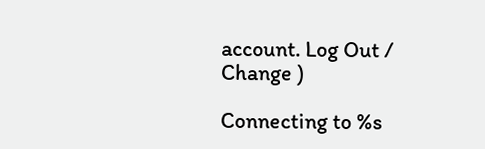account. Log Out /  Change )

Connecting to %s